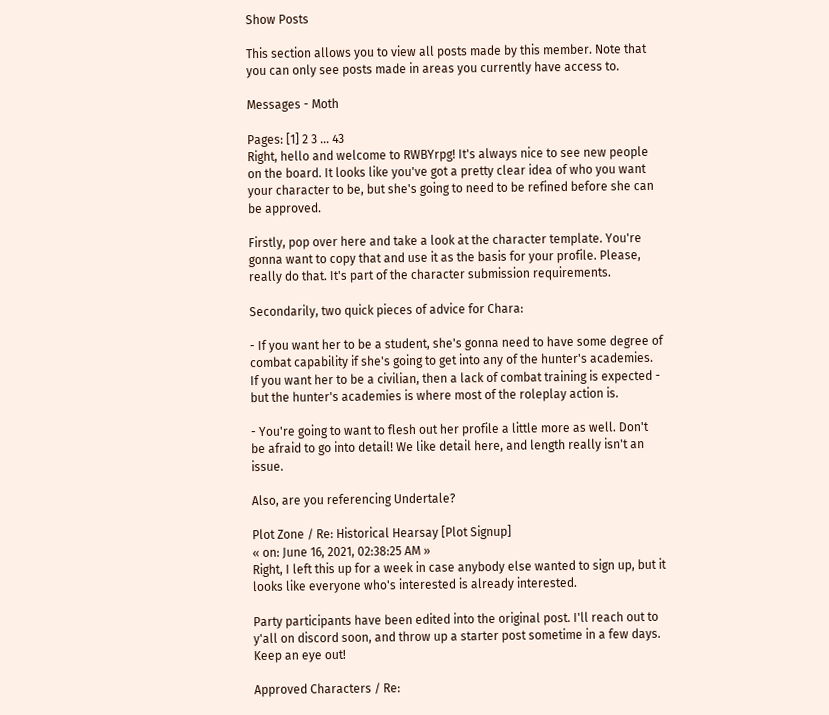Show Posts

This section allows you to view all posts made by this member. Note that you can only see posts made in areas you currently have access to.

Messages - Moth

Pages: [1] 2 3 ... 43
Right, hello and welcome to RWBYrpg! It's always nice to see new people on the board. It looks like you've got a pretty clear idea of who you want your character to be, but she's going to need to be refined before she can be approved.

Firstly, pop over here and take a look at the character template. You're gonna want to copy that and use it as the basis for your profile. Please, really do that. It's part of the character submission requirements.

Secondarily, two quick pieces of advice for Chara:

- If you want her to be a student, she's gonna need to have some degree of combat capability if she's going to get into any of the hunter's academies. If you want her to be a civilian, then a lack of combat training is expected - but the hunter's academies is where most of the roleplay action is.

- You're going to want to flesh out her profile a little more as well. Don't be afraid to go into detail! We like detail here, and length really isn't an issue.

Also, are you referencing Undertale?

Plot Zone / Re: Historical Hearsay [Plot Signup]
« on: June 16, 2021, 02:38:25 AM »
Right, I left this up for a week in case anybody else wanted to sign up, but it looks like everyone who's interested is already interested.

Party participants have been edited into the original post. I'll reach out to y'all on discord soon, and throw up a starter post sometime in a few days. Keep an eye out!

Approved Characters / Re: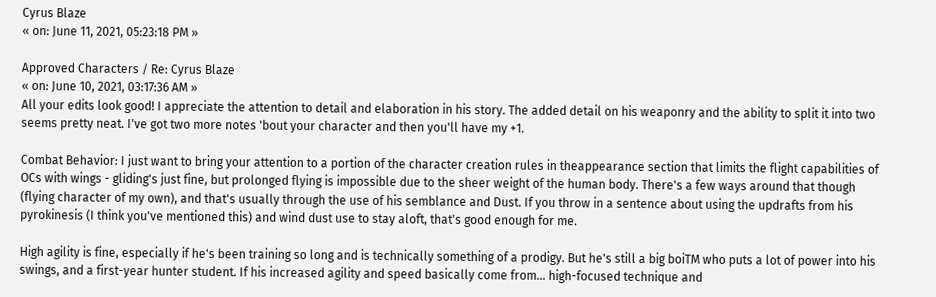Cyrus Blaze
« on: June 11, 2021, 05:23:18 PM »

Approved Characters / Re: Cyrus Blaze
« on: June 10, 2021, 03:17:36 AM »
All your edits look good! I appreciate the attention to detail and elaboration in his story. The added detail on his weaponry and the ability to split it into two seems pretty neat. I've got two more notes 'bout your character and then you'll have my +1.

Combat Behavior: I just want to bring your attention to a portion of the character creation rules in theappearance section that limits the flight capabilities of OCs with wings - gliding's just fine, but prolonged flying is impossible due to the sheer weight of the human body. There's a few ways around that though (flying character of my own), and that's usually through the use of his semblance and Dust. If you throw in a sentence about using the updrafts from his pyrokinesis (I think you've mentioned this) and wind dust use to stay aloft, that's good enough for me.

High agility is fine, especially if he's been training so long and is technically something of a prodigy. But he's still a big boiTM who puts a lot of power into his swings, and a first-year hunter student. If his increased agility and speed basically come from... high-focused technique and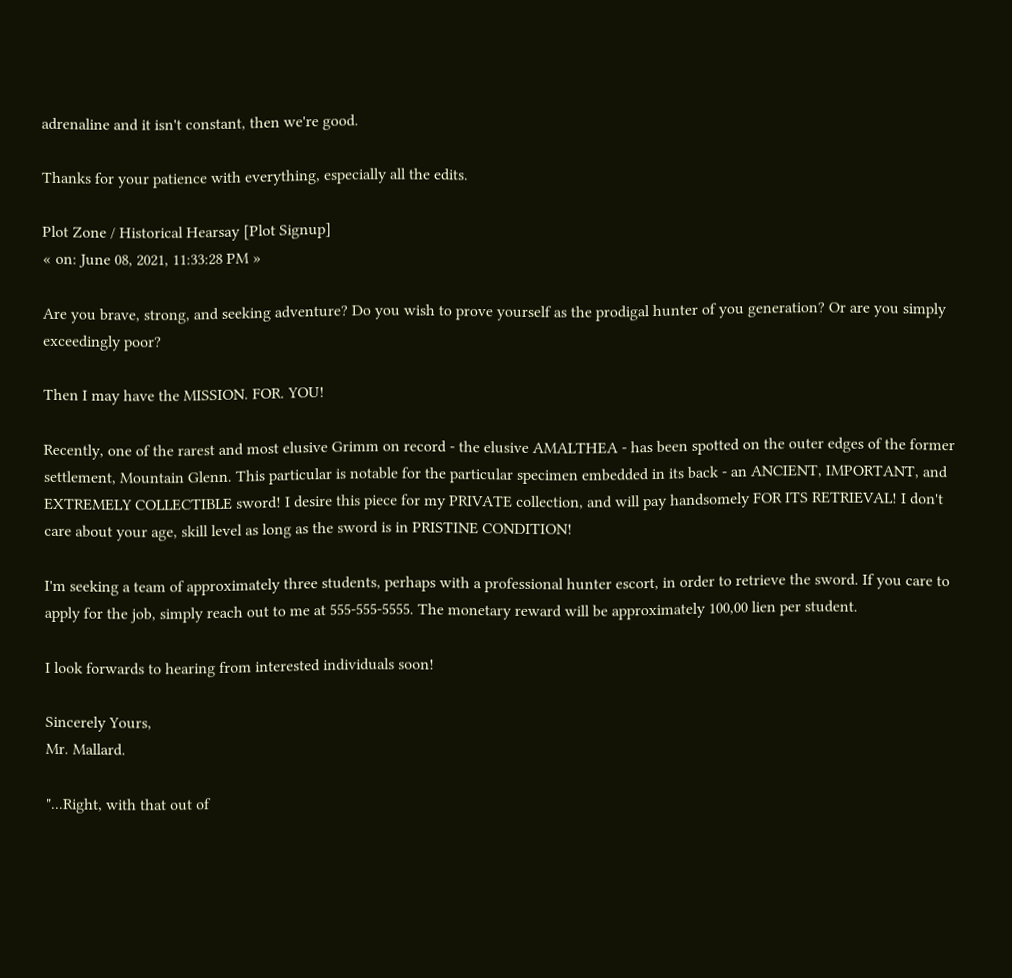adrenaline and it isn't constant, then we're good.

Thanks for your patience with everything, especially all the edits.

Plot Zone / Historical Hearsay [Plot Signup]
« on: June 08, 2021, 11:33:28 PM »

Are you brave, strong, and seeking adventure? Do you wish to prove yourself as the prodigal hunter of you generation? Or are you simply exceedingly poor?

Then I may have the MISSION. FOR. YOU!

Recently, one of the rarest and most elusive Grimm on record - the elusive AMALTHEA - has been spotted on the outer edges of the former settlement, Mountain Glenn. This particular is notable for the particular specimen embedded in its back - an ANCIENT, IMPORTANT, and EXTREMELY COLLECTIBLE sword! I desire this piece for my PRIVATE collection, and will pay handsomely FOR ITS RETRIEVAL! I don't care about your age, skill level as long as the sword is in PRISTINE CONDITION!

I'm seeking a team of approximately three students, perhaps with a professional hunter escort, in order to retrieve the sword. If you care to apply for the job, simply reach out to me at 555-555-5555. The monetary reward will be approximately 100,00 lien per student.

I look forwards to hearing from interested individuals soon!

Sincerely Yours,
Mr. Mallard.

"...Right, with that out of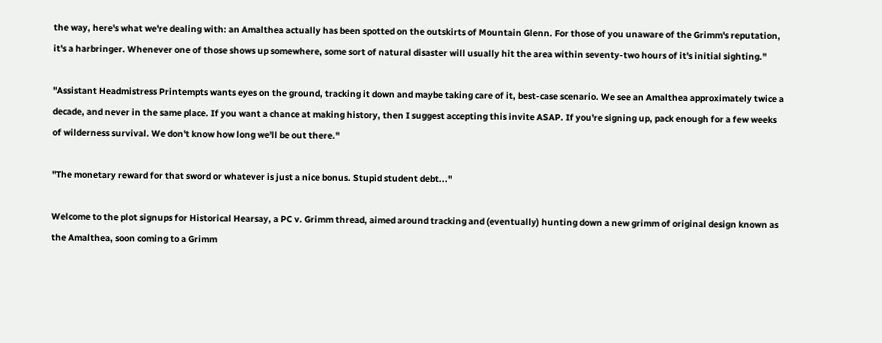the way, here's what we're dealing with: an Amalthea actually has been spotted on the outskirts of Mountain Glenn. For those of you unaware of the Grimm's reputation, it's a harbringer. Whenever one of those shows up somewhere, some sort of natural disaster will usually hit the area within seventy-two hours of it's initial sighting."

"Assistant Headmistress Printempts wants eyes on the ground, tracking it down and maybe taking care of it, best-case scenario. We see an Amalthea approximately twice a decade, and never in the same place. If you want a chance at making history, then I suggest accepting this invite ASAP. If you're signing up, pack enough for a few weeks of wilderness survival. We don't know how long we'll be out there."

"The monetary reward for that sword or whatever is just a nice bonus. Stupid student debt..."

Welcome to the plot signups for Historical Hearsay, a PC v. Grimm thread, aimed around tracking and (eventually) hunting down a new grimm of original design known as the Amalthea, soon coming to a Grimm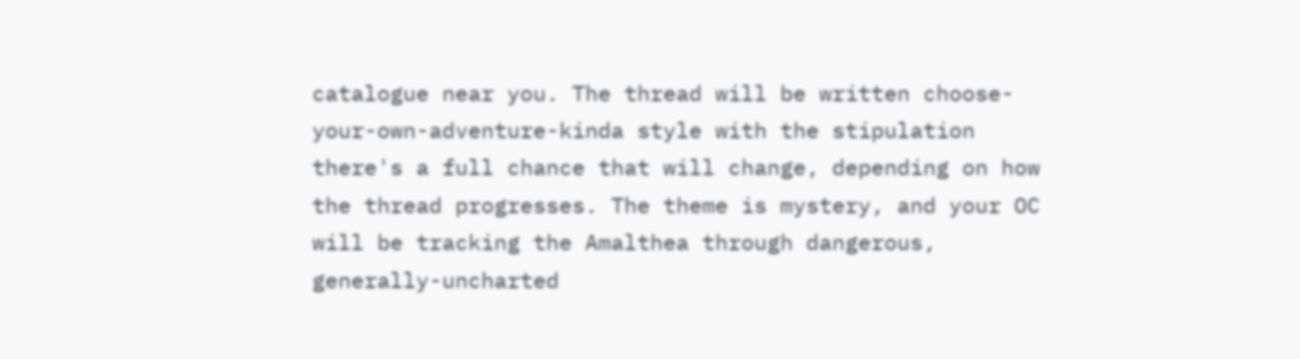catalogue near you. The thread will be written choose-your-own-adventure-kinda style with the stipulation there's a full chance that will change, depending on how the thread progresses. The theme is mystery, and your OC will be tracking the Amalthea through dangerous, generally-uncharted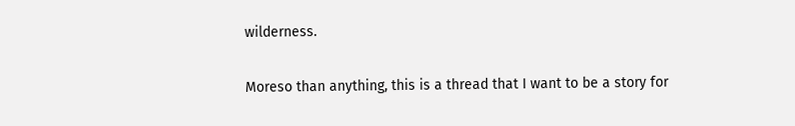wilderness.

Moreso than anything, this is a thread that I want to be a story for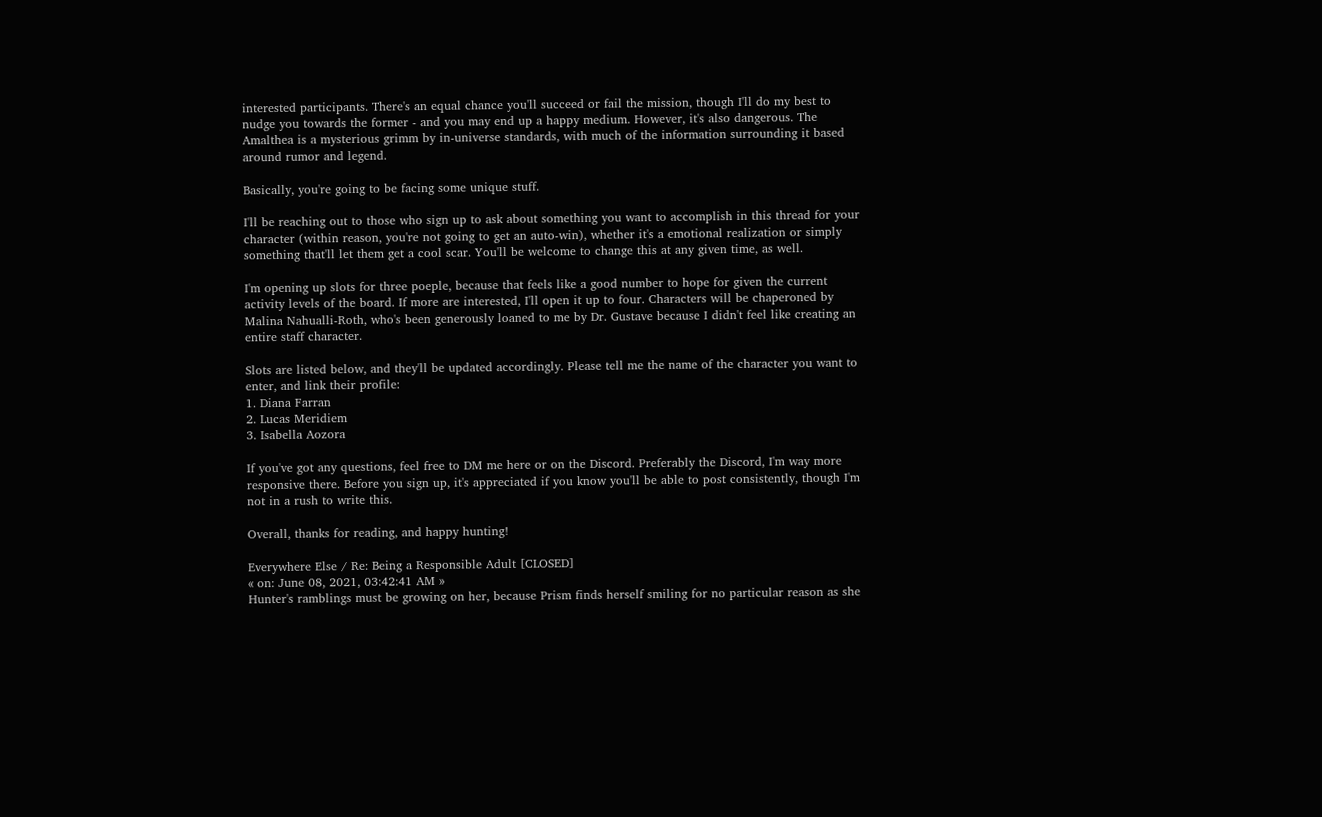interested participants. There's an equal chance you'll succeed or fail the mission, though I'll do my best to nudge you towards the former - and you may end up a happy medium. However, it's also dangerous. The Amalthea is a mysterious grimm by in-universe standards, with much of the information surrounding it based around rumor and legend.

Basically, you're going to be facing some unique stuff.

I'll be reaching out to those who sign up to ask about something you want to accomplish in this thread for your character (within reason, you're not going to get an auto-win), whether it's a emotional realization or simply something that'll let them get a cool scar. You'll be welcome to change this at any given time, as well.

I'm opening up slots for three poeple, because that feels like a good number to hope for given the current activity levels of the board. If more are interested, I'll open it up to four. Characters will be chaperoned by Malina Nahualli-Roth, who's been generously loaned to me by Dr. Gustave because I didn't feel like creating an entire staff character.

Slots are listed below, and they'll be updated accordingly. Please tell me the name of the character you want to enter, and link their profile:
1. Diana Farran
2. Lucas Meridiem
3. Isabella Aozora

If you've got any questions, feel free to DM me here or on the Discord. Preferably the Discord, I'm way more responsive there. Before you sign up, it's appreciated if you know you'll be able to post consistently, though I'm not in a rush to write this.

Overall, thanks for reading, and happy hunting!

Everywhere Else / Re: Being a Responsible Adult [CLOSED]
« on: June 08, 2021, 03:42:41 AM »
Hunter's ramblings must be growing on her, because Prism finds herself smiling for no particular reason as she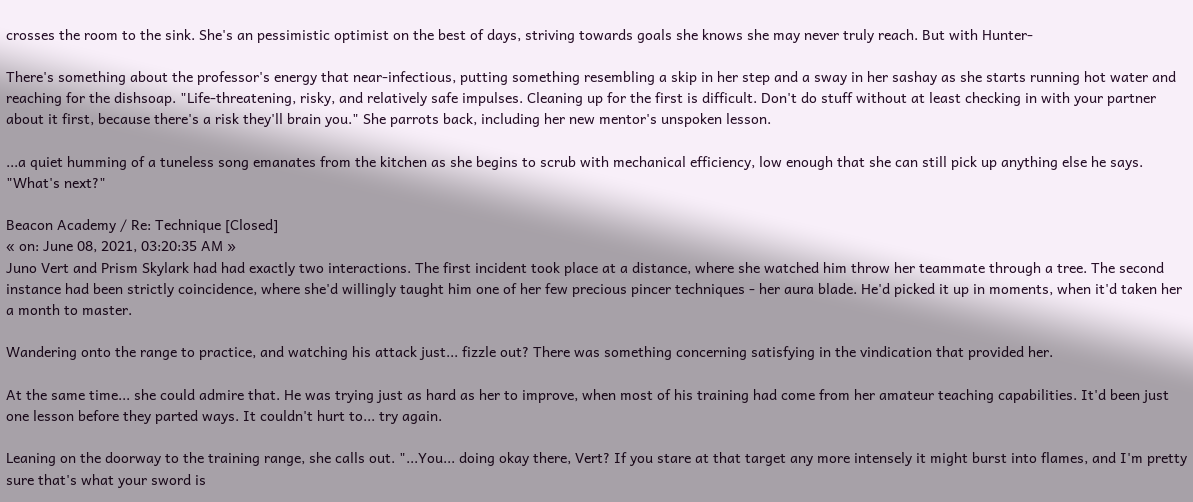crosses the room to the sink. She's an pessimistic optimist on the best of days, striving towards goals she knows she may never truly reach. But with Hunter-

There's something about the professor's energy that near-infectious, putting something resembling a skip in her step and a sway in her sashay as she starts running hot water and reaching for the dishsoap. "Life-threatening, risky, and relatively safe impulses. Cleaning up for the first is difficult. Don't do stuff without at least checking in with your partner about it first, because there's a risk they'll brain you." She parrots back, including her new mentor's unspoken lesson.

...a quiet humming of a tuneless song emanates from the kitchen as she begins to scrub with mechanical efficiency, low enough that she can still pick up anything else he says. "What's next?"

Beacon Academy / Re: Technique [Closed]
« on: June 08, 2021, 03:20:35 AM »
Juno Vert and Prism Skylark had had exactly two interactions. The first incident took place at a distance, where she watched him throw her teammate through a tree. The second instance had been strictly coincidence, where she'd willingly taught him one of her few precious pincer techniques - her aura blade. He'd picked it up in moments, when it'd taken her a month to master.

Wandering onto the range to practice, and watching his attack just... fizzle out? There was something concerning satisfying in the vindication that provided her.

At the same time... she could admire that. He was trying just as hard as her to improve, when most of his training had come from her amateur teaching capabilities. It'd been just one lesson before they parted ways. It couldn't hurt to... try again.

Leaning on the doorway to the training range, she calls out. "...You... doing okay there, Vert? If you stare at that target any more intensely it might burst into flames, and I'm pretty sure that's what your sword is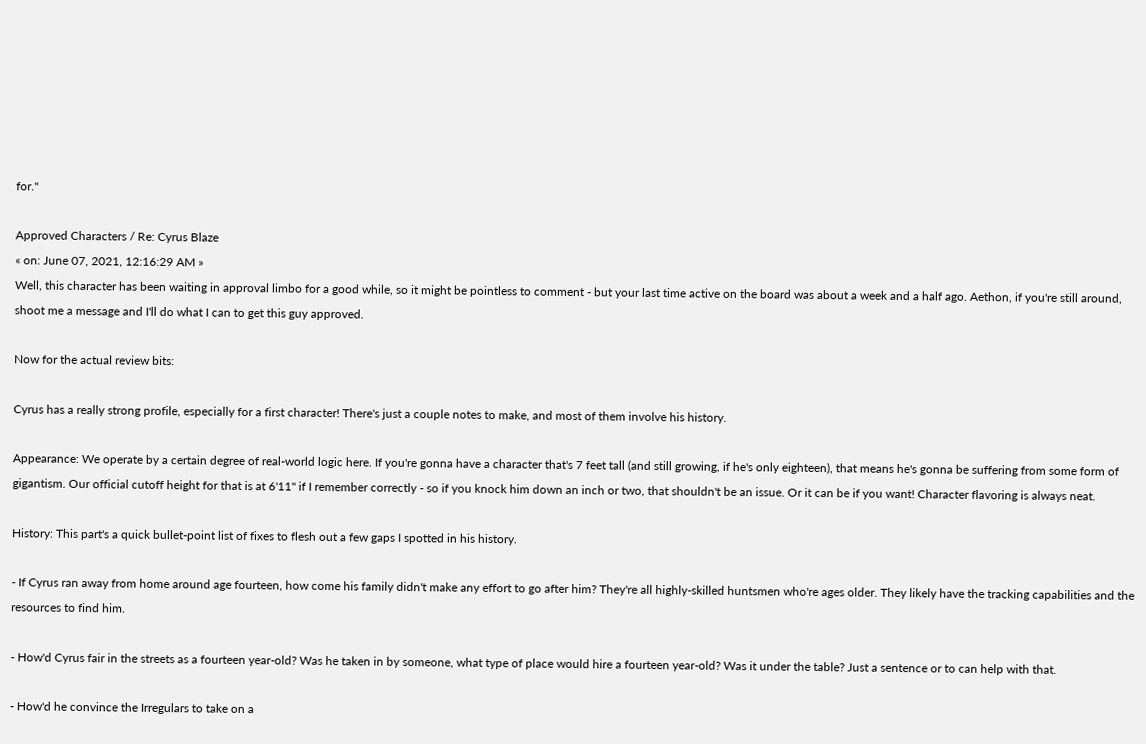for."

Approved Characters / Re: Cyrus Blaze
« on: June 07, 2021, 12:16:29 AM »
Well, this character has been waiting in approval limbo for a good while, so it might be pointless to comment - but your last time active on the board was about a week and a half ago. Aethon, if you're still around, shoot me a message and I'll do what I can to get this guy approved.

Now for the actual review bits:

Cyrus has a really strong profile, especially for a first character! There's just a couple notes to make, and most of them involve his history.

Appearance: We operate by a certain degree of real-world logic here. If you're gonna have a character that's 7 feet tall (and still growing, if he's only eighteen), that means he's gonna be suffering from some form of gigantism. Our official cutoff height for that is at 6'11" if I remember correctly - so if you knock him down an inch or two, that shouldn't be an issue. Or it can be if you want! Character flavoring is always neat.

History: This part's a quick bullet-point list of fixes to flesh out a few gaps I spotted in his history.

- If Cyrus ran away from home around age fourteen, how come his family didn't make any effort to go after him? They're all highly-skilled huntsmen who're ages older. They likely have the tracking capabilities and the resources to find him.

- How'd Cyrus fair in the streets as a fourteen year-old? Was he taken in by someone, what type of place would hire a fourteen year-old? Was it under the table? Just a sentence or to can help with that.

- How'd he convince the Irregulars to take on a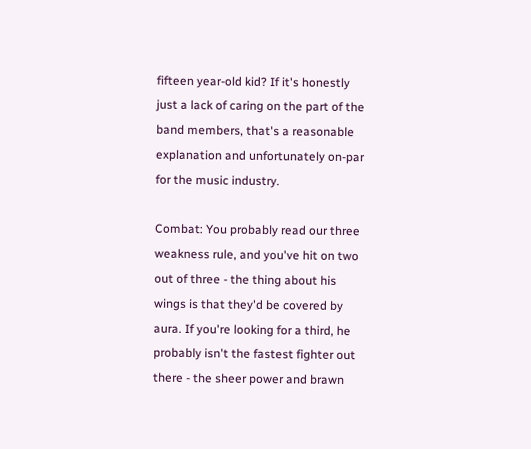fifteen year-old kid? If it's honestly just a lack of caring on the part of the band members, that's a reasonable explanation and unfortunately on-par for the music industry.

Combat: You probably read our three weakness rule, and you've hit on two out of three - the thing about his wings is that they'd be covered by aura. If you're looking for a third, he probably isn't the fastest fighter out there - the sheer power and brawn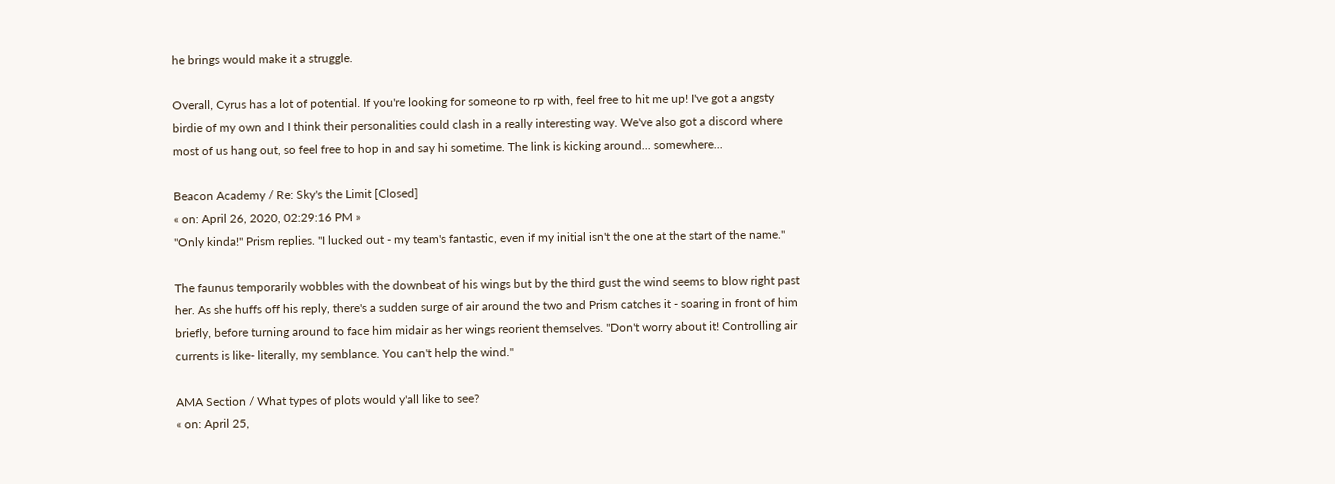he brings would make it a struggle.

Overall, Cyrus has a lot of potential. If you're looking for someone to rp with, feel free to hit me up! I've got a angsty birdie of my own and I think their personalities could clash in a really interesting way. We've also got a discord where most of us hang out, so feel free to hop in and say hi sometime. The link is kicking around... somewhere...

Beacon Academy / Re: Sky's the Limit [Closed]
« on: April 26, 2020, 02:29:16 PM »
"Only kinda!" Prism replies. "I lucked out - my team's fantastic, even if my initial isn't the one at the start of the name."

The faunus temporarily wobbles with the downbeat of his wings but by the third gust the wind seems to blow right past her. As she huffs off his reply, there's a sudden surge of air around the two and Prism catches it - soaring in front of him briefly, before turning around to face him midair as her wings reorient themselves. "Don't worry about it! Controlling air currents is like- literally, my semblance. You can't help the wind."

AMA Section / What types of plots would y'all like to see?
« on: April 25,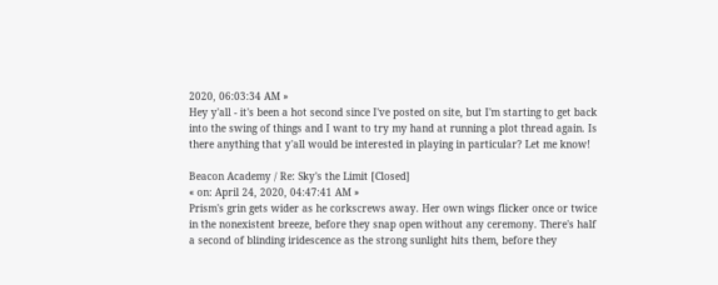2020, 06:03:34 AM »
Hey y'all - it's been a hot second since I've posted on site, but I'm starting to get back into the swing of things and I want to try my hand at running a plot thread again. Is there anything that y'all would be interested in playing in particular? Let me know!

Beacon Academy / Re: Sky's the Limit [Closed]
« on: April 24, 2020, 04:47:41 AM »
Prism's grin gets wider as he corkscrews away. Her own wings flicker once or twice in the nonexistent breeze, before they snap open without any ceremony. There's half a second of blinding iridescence as the strong sunlight hits them, before they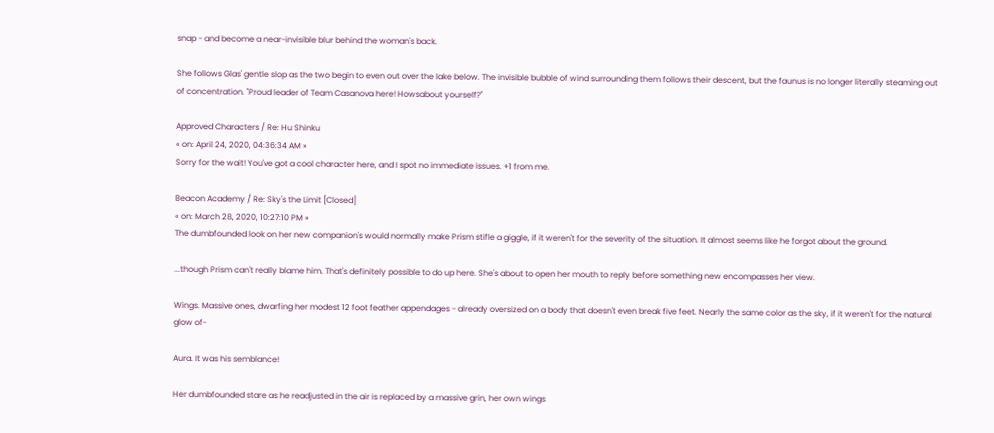snap - and become a near-invisible blur behind the woman's back.

She follows Glas' gentle slop as the two begin to even out over the lake below. The invisible bubble of wind surrounding them follows their descent, but the faunus is no longer literally steaming out of concentration. "Proud leader of Team Casanova here! Howsabout yourself?"

Approved Characters / Re: Hu Shinku
« on: April 24, 2020, 04:36:34 AM »
Sorry for the wait! You've got a cool character here, and I spot no immediate issues. +1 from me.

Beacon Academy / Re: Sky's the Limit [Closed]
« on: March 28, 2020, 10:27:10 PM »
The dumbfounded look on her new companion's would normally make Prism stifle a giggle, if it weren't for the severity of the situation. It almost seems like he forgot about the ground.

...though Prism can't really blame him. That's definitely possible to do up here. She's about to open her mouth to reply before something new encompasses her view.

Wings. Massive ones, dwarfing her modest 12 foot feather appendages - already oversized on a body that doesn't even break five feet. Nearly the same color as the sky, if it weren't for the natural glow of-

Aura. It was his semblance!

Her dumbfounded stare as he readjusted in the air is replaced by a massive grin, her own wings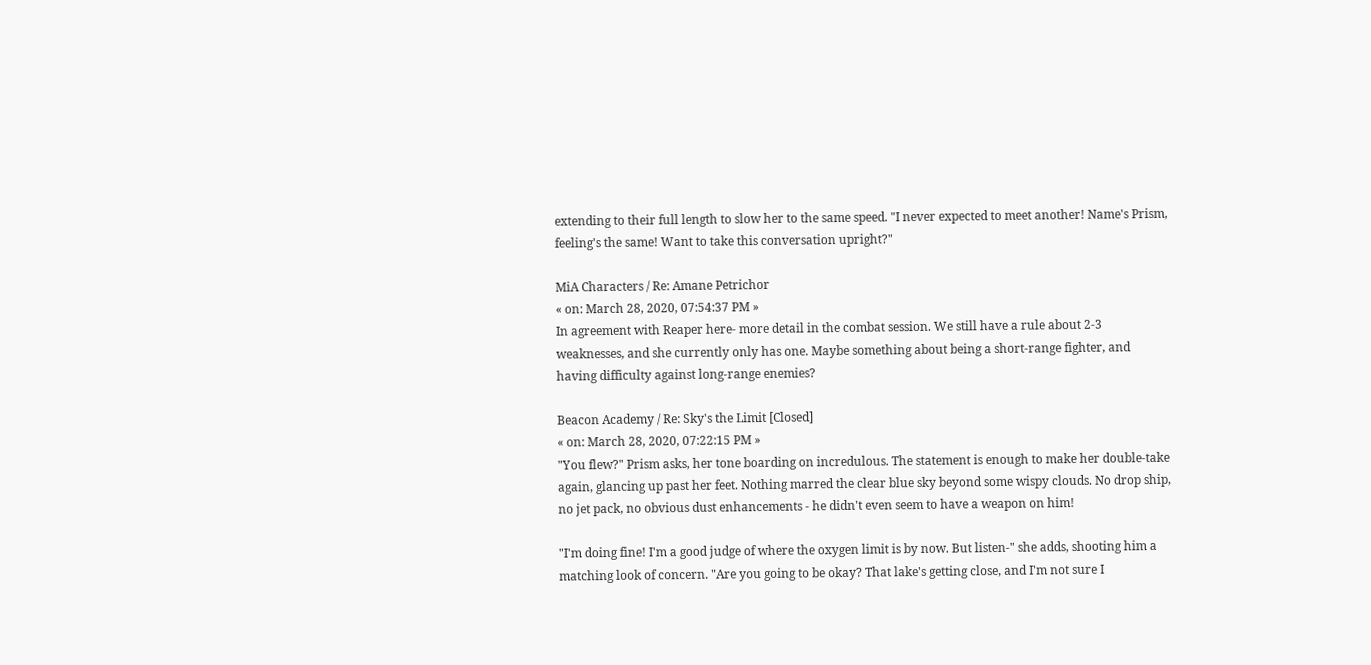extending to their full length to slow her to the same speed. "I never expected to meet another! Name's Prism, feeling's the same! Want to take this conversation upright?"

MiA Characters / Re: Amane Petrichor
« on: March 28, 2020, 07:54:37 PM »
In agreement with Reaper here- more detail in the combat session. We still have a rule about 2-3 weaknesses, and she currently only has one. Maybe something about being a short-range fighter, and having difficulty against long-range enemies?

Beacon Academy / Re: Sky's the Limit [Closed]
« on: March 28, 2020, 07:22:15 PM »
"You flew?" Prism asks, her tone boarding on incredulous. The statement is enough to make her double-take again, glancing up past her feet. Nothing marred the clear blue sky beyond some wispy clouds. No drop ship, no jet pack, no obvious dust enhancements - he didn't even seem to have a weapon on him!

"I'm doing fine! I'm a good judge of where the oxygen limit is by now. But listen-" she adds, shooting him a matching look of concern. "Are you going to be okay? That lake's getting close, and I'm not sure I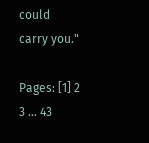could carry you."

Pages: [1] 2 3 ... 43